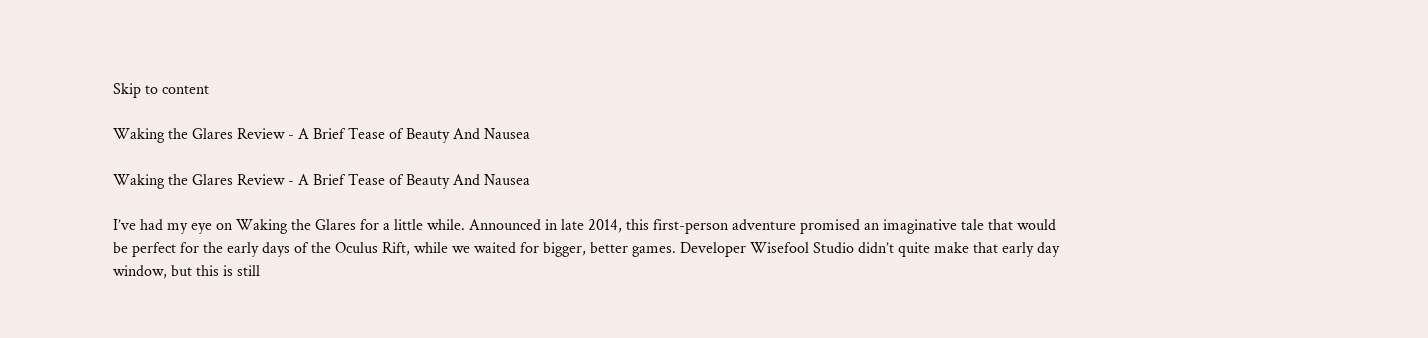Skip to content

Waking the Glares Review - A Brief Tease of Beauty And Nausea

Waking the Glares Review - A Brief Tease of Beauty And Nausea

I’ve had my eye on Waking the Glares for a little while. Announced in late 2014, this first-person adventure promised an imaginative tale that would be perfect for the early days of the Oculus Rift, while we waited for bigger, better games. Developer Wisefool Studio didn’t quite make that early day window, but this is still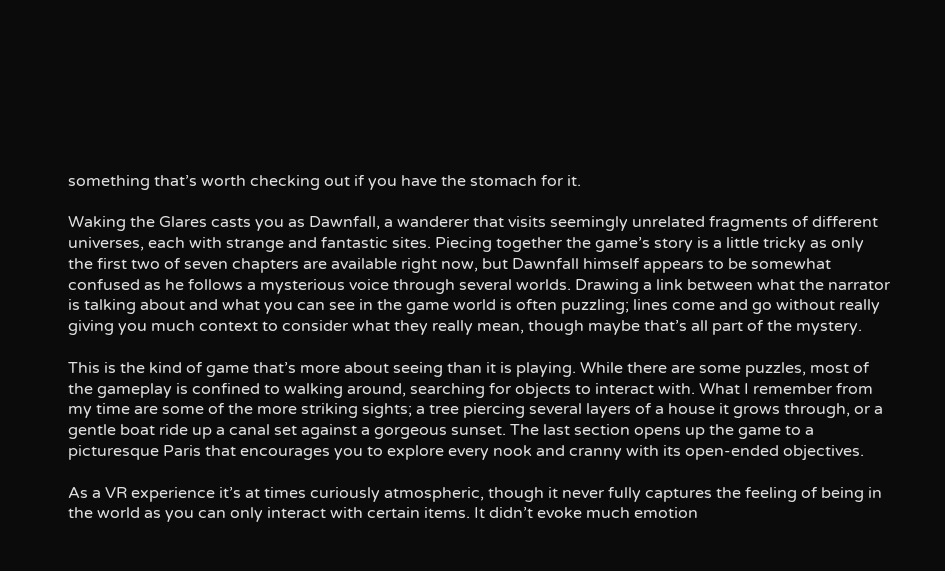something that’s worth checking out if you have the stomach for it.

Waking the Glares casts you as Dawnfall, a wanderer that visits seemingly unrelated fragments of different universes, each with strange and fantastic sites. Piecing together the game’s story is a little tricky as only the first two of seven chapters are available right now, but Dawnfall himself appears to be somewhat confused as he follows a mysterious voice through several worlds. Drawing a link between what the narrator is talking about and what you can see in the game world is often puzzling; lines come and go without really giving you much context to consider what they really mean, though maybe that’s all part of the mystery.

This is the kind of game that’s more about seeing than it is playing. While there are some puzzles, most of the gameplay is confined to walking around, searching for objects to interact with. What I remember from my time are some of the more striking sights; a tree piercing several layers of a house it grows through, or a gentle boat ride up a canal set against a gorgeous sunset. The last section opens up the game to a picturesque Paris that encourages you to explore every nook and cranny with its open-ended objectives.

As a VR experience it’s at times curiously atmospheric, though it never fully captures the feeling of being in the world as you can only interact with certain items. It didn’t evoke much emotion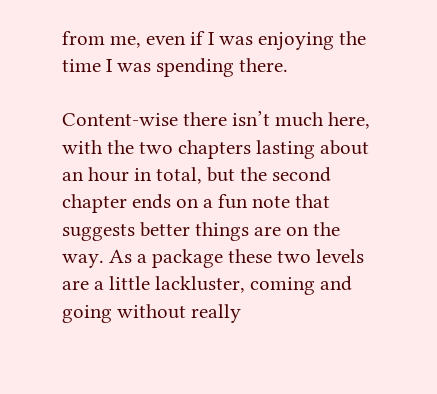from me, even if I was enjoying the time I was spending there.

Content-wise there isn’t much here, with the two chapters lasting about an hour in total, but the second chapter ends on a fun note that suggests better things are on the way. As a package these two levels are a little lackluster, coming and going without really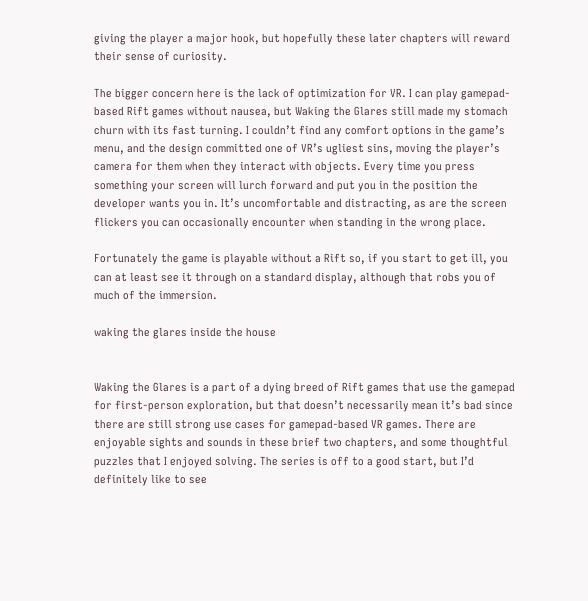giving the player a major hook, but hopefully these later chapters will reward their sense of curiosity.

The bigger concern here is the lack of optimization for VR. I can play gamepad-based Rift games without nausea, but Waking the Glares still made my stomach churn with its fast turning. I couldn’t find any comfort options in the game’s menu, and the design committed one of VR’s ugliest sins, moving the player’s camera for them when they interact with objects. Every time you press something your screen will lurch forward and put you in the position the developer wants you in. It’s uncomfortable and distracting, as are the screen flickers you can occasionally encounter when standing in the wrong place.

Fortunately the game is playable without a Rift so, if you start to get ill, you can at least see it through on a standard display, although that robs you of much of the immersion.

waking the glares inside the house


Waking the Glares is a part of a dying breed of Rift games that use the gamepad for first-person exploration, but that doesn’t necessarily mean it’s bad since there are still strong use cases for gamepad-based VR games. There are enjoyable sights and sounds in these brief two chapters, and some thoughtful puzzles that I enjoyed solving. The series is off to a good start, but I’d definitely like to see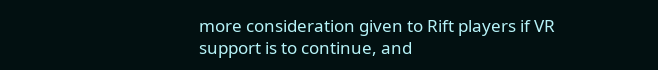more consideration given to Rift players if VR support is to continue, and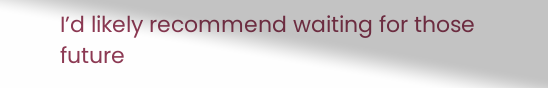I’d likely recommend waiting for those future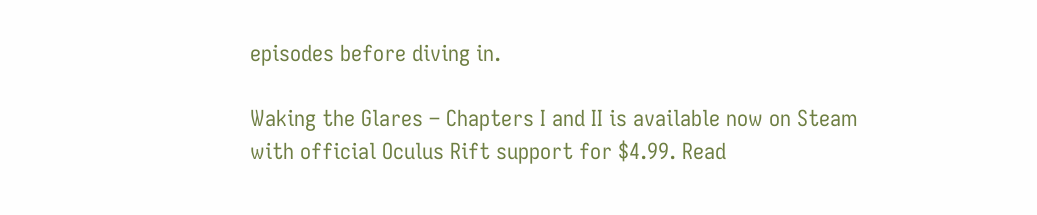episodes before diving in.

Waking the Glares – Chapters I and II is available now on Steam with official Oculus Rift support for $4.99. Read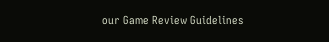our Game Review Guidelines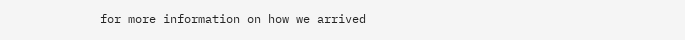for more information on how we arrived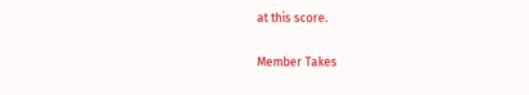at this score.

Member Takes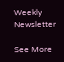Weekly Newsletter

See More